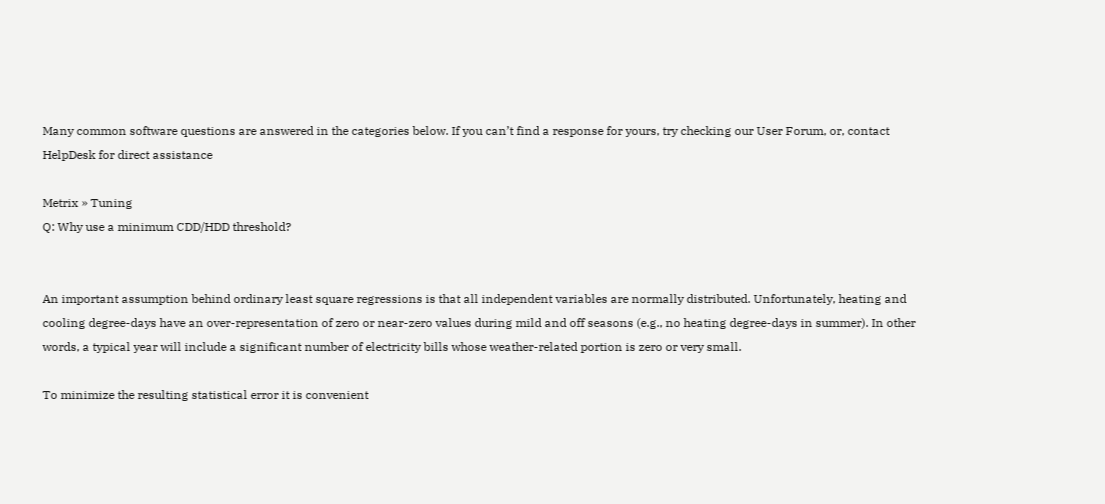Many common software questions are answered in the categories below. If you can’t find a response for yours, try checking our User Forum, or, contact HelpDesk for direct assistance

Metrix » Tuning
Q: Why use a minimum CDD/HDD threshold?


An important assumption behind ordinary least square regressions is that all independent variables are normally distributed. Unfortunately, heating and cooling degree-days have an over-representation of zero or near-zero values during mild and off seasons (e.g., no heating degree-days in summer). In other words, a typical year will include a significant number of electricity bills whose weather-related portion is zero or very small.

To minimize the resulting statistical error it is convenient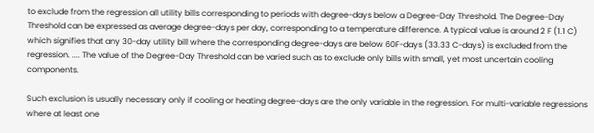to exclude from the regression all utility bills corresponding to periods with degree-days below a Degree-Day Threshold. The Degree-Day Threshold can be expressed as average degree-days per day, corresponding to a temperature difference. A typical value is around 2 F (1.1 C) which signifies that any 30-day utility bill where the corresponding degree-days are below 60F-days (33.33 C-days) is excluded from the regression. .... The value of the Degree-Day Threshold can be varied such as to exclude only bills with small, yet most uncertain cooling components.

Such exclusion is usually necessary only if cooling or heating degree-days are the only variable in the regression. For multi-variable regressions where at least one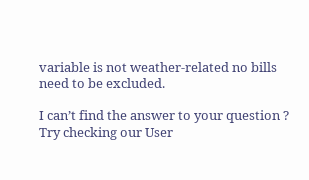variable is not weather-related no bills need to be excluded.

I can’t find the answer to your question ? Try checking our User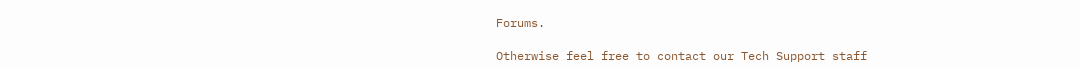Forums.

Otherwise feel free to contact our Tech Support staff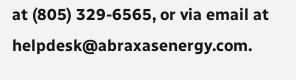at (805) 329-6565, or via email at helpdesk@abraxasenergy.com.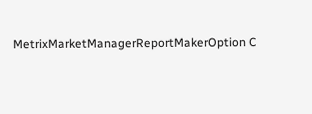MetrixMarketManagerReportMakerOption C